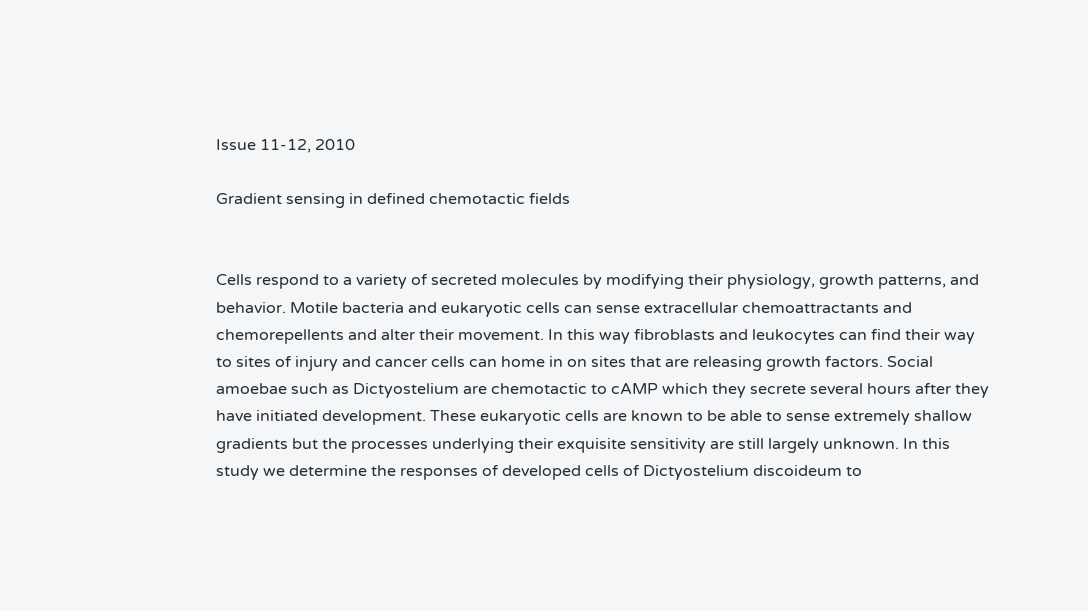Issue 11-12, 2010

Gradient sensing in defined chemotactic fields


Cells respond to a variety of secreted molecules by modifying their physiology, growth patterns, and behavior. Motile bacteria and eukaryotic cells can sense extracellular chemoattractants and chemorepellents and alter their movement. In this way fibroblasts and leukocytes can find their way to sites of injury and cancer cells can home in on sites that are releasing growth factors. Social amoebae such as Dictyostelium are chemotactic to cAMP which they secrete several hours after they have initiated development. These eukaryotic cells are known to be able to sense extremely shallow gradients but the processes underlying their exquisite sensitivity are still largely unknown. In this study we determine the responses of developed cells of Dictyostelium discoideum to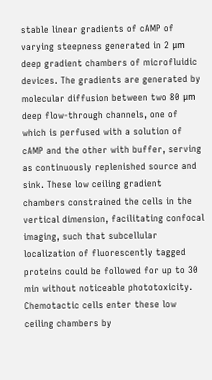stable linear gradients of cAMP of varying steepness generated in 2 μm deep gradient chambers of microfluidic devices. The gradients are generated by molecular diffusion between two 80 μm deep flow-through channels, one of which is perfused with a solution of cAMP and the other with buffer, serving as continuously replenished source and sink. These low ceiling gradient chambers constrained the cells in the vertical dimension, facilitating confocal imaging, such that subcellular localization of fluorescently tagged proteins could be followed for up to 30 min without noticeable phototoxicity. Chemotactic cells enter these low ceiling chambers by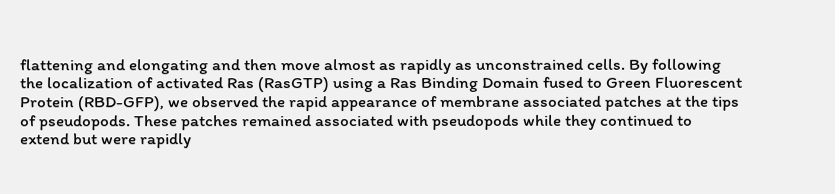flattening and elongating and then move almost as rapidly as unconstrained cells. By following the localization of activated Ras (RasGTP) using a Ras Binding Domain fused to Green Fluorescent Protein (RBD-GFP), we observed the rapid appearance of membrane associated patches at the tips of pseudopods. These patches remained associated with pseudopods while they continued to extend but were rapidly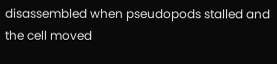disassembled when pseudopods stalled and the cell moved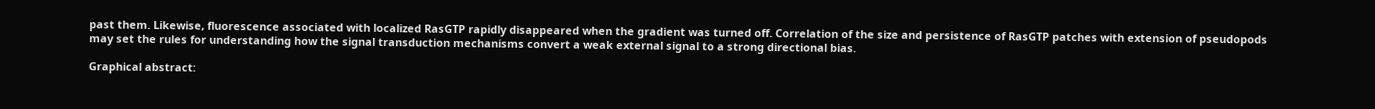past them. Likewise, fluorescence associated with localized RasGTP rapidly disappeared when the gradient was turned off. Correlation of the size and persistence of RasGTP patches with extension of pseudopods may set the rules for understanding how the signal transduction mechanisms convert a weak external signal to a strong directional bias.

Graphical abstract: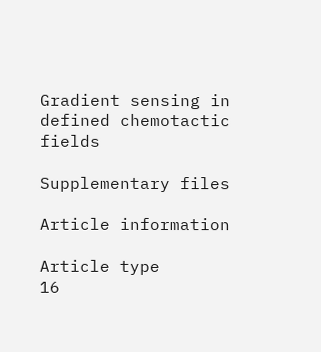Gradient sensing in defined chemotactic fields

Supplementary files

Article information

Article type
16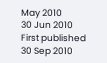May 2010
30 Jun 2010
First published
30 Sep 2010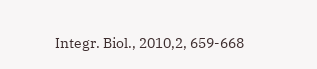Integr. Biol., 2010,2, 659-668